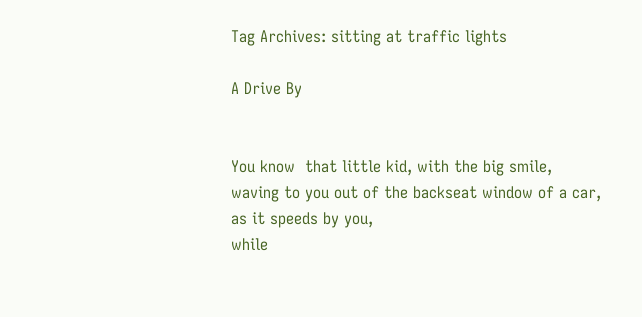Tag Archives: sitting at traffic lights

A Drive By


You know  that little kid, with the big smile,
waving to you out of the backseat window of a car,
as it speeds by you,
while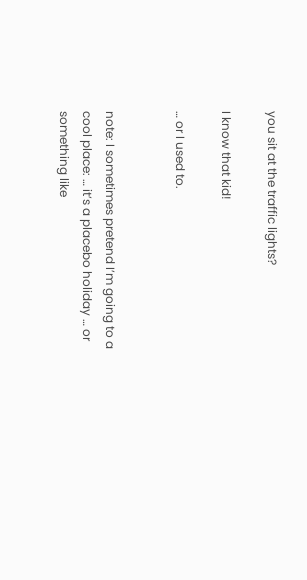you sit at the traffic lights?

I know that kid!

… or I used to.


note: I sometimes pretend I’m going to a cool place: … it’s a placebo holiday … or something like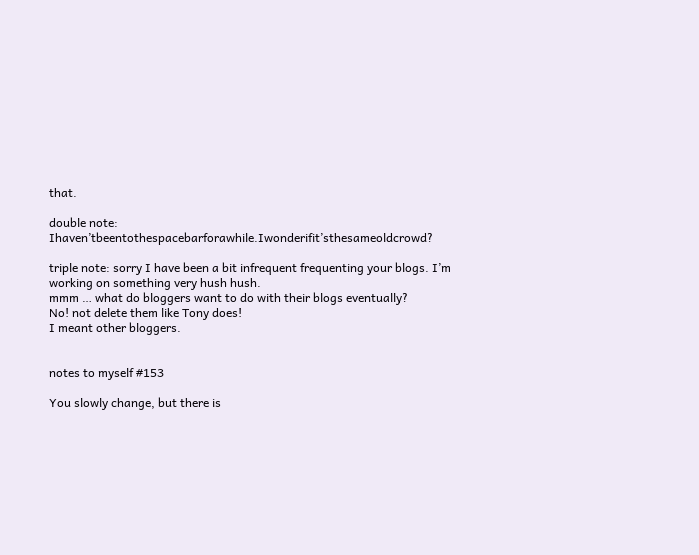that.

double note: Ihaven’tbeentothespacebarforawhile.Iwonderifit’sthesameoldcrowd?

triple note: sorry I have been a bit infrequent frequenting your blogs. I’m working on something very hush hush.
mmm … what do bloggers want to do with their blogs eventually?
No! not delete them like Tony does!
I meant other bloggers.


notes to myself #153

You slowly change, but there is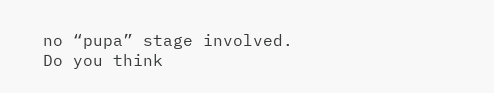no “pupa” stage involved.
Do you think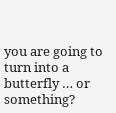you are going to turn into a butterfly … or something?